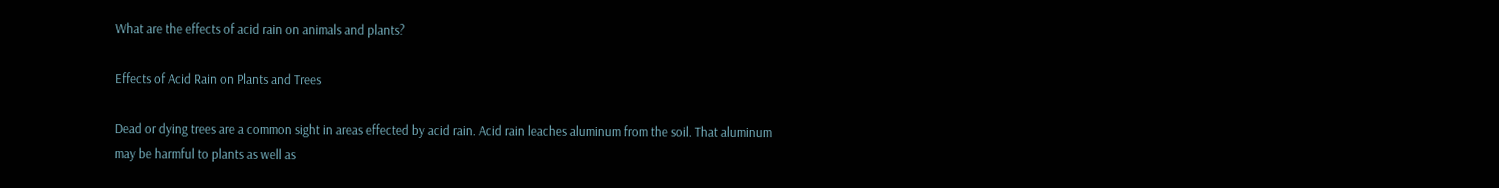What are the effects of acid rain on animals and plants?

Effects of Acid Rain on Plants and Trees

Dead or dying trees are a common sight in areas effected by acid rain. Acid rain leaches aluminum from the soil. That aluminum may be harmful to plants as well as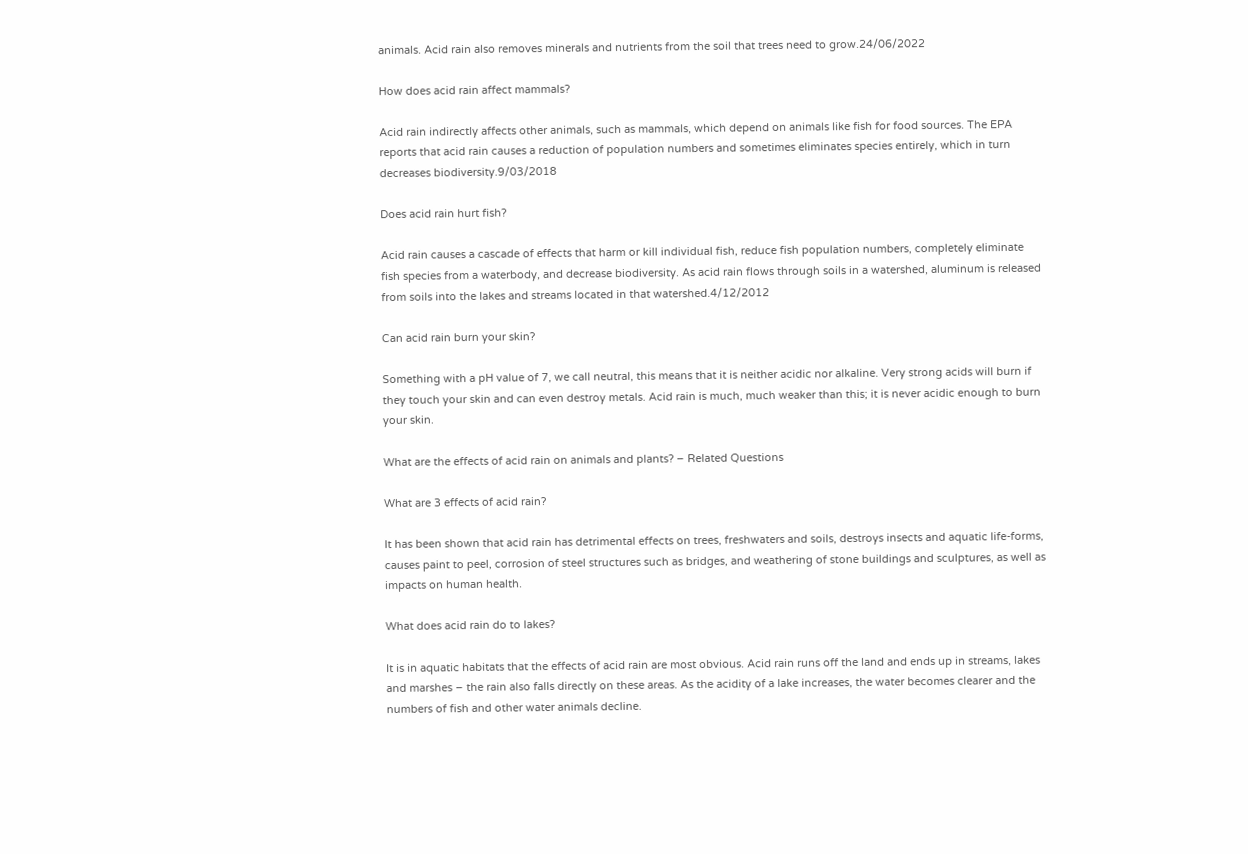animals. Acid rain also removes minerals and nutrients from the soil that trees need to grow.24/06/2022

How does acid rain affect mammals?

Acid rain indirectly affects other animals, such as mammals, which depend on animals like fish for food sources. The EPA reports that acid rain causes a reduction of population numbers and sometimes eliminates species entirely, which in turn decreases biodiversity.9/03/2018

Does acid rain hurt fish?

Acid rain causes a cascade of effects that harm or kill individual fish, reduce fish population numbers, completely eliminate fish species from a waterbody, and decrease biodiversity. As acid rain flows through soils in a watershed, aluminum is released from soils into the lakes and streams located in that watershed.4/12/2012

Can acid rain burn your skin?

Something with a pH value of 7, we call neutral, this means that it is neither acidic nor alkaline. Very strong acids will burn if they touch your skin and can even destroy metals. Acid rain is much, much weaker than this; it is never acidic enough to burn your skin.

What are the effects of acid rain on animals and plants? – Related Questions

What are 3 effects of acid rain?

It has been shown that acid rain has detrimental effects on trees, freshwaters and soils, destroys insects and aquatic life-forms, causes paint to peel, corrosion of steel structures such as bridges, and weathering of stone buildings and sculptures, as well as impacts on human health.

What does acid rain do to lakes?

It is in aquatic habitats that the effects of acid rain are most obvious. Acid rain runs off the land and ends up in streams, lakes and marshes – the rain also falls directly on these areas. As the acidity of a lake increases, the water becomes clearer and the numbers of fish and other water animals decline.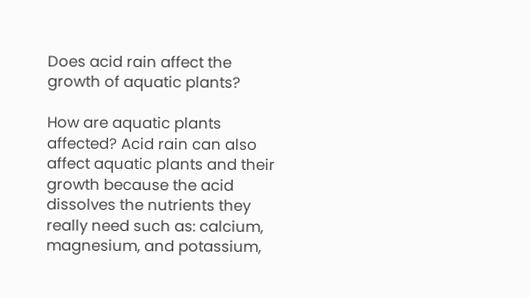Does acid rain affect the growth of aquatic plants?

How are aquatic plants affected? Acid rain can also affect aquatic plants and their growth because the acid dissolves the nutrients they really need such as: calcium, magnesium, and potassium,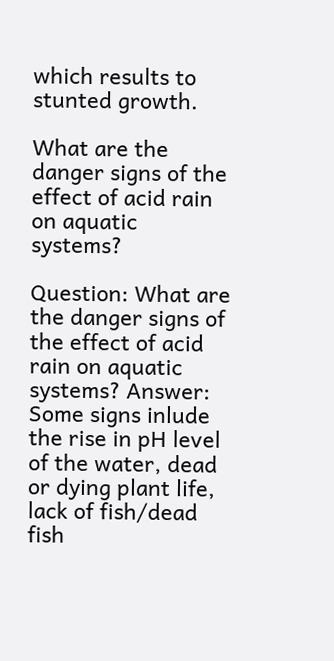which results to stunted growth.

What are the danger signs of the effect of acid rain on aquatic systems?

Question: What are the danger signs of the effect of acid rain on aquatic systems? Answer: Some signs inlude the rise in pH level of the water, dead or dying plant life, lack of fish/dead fish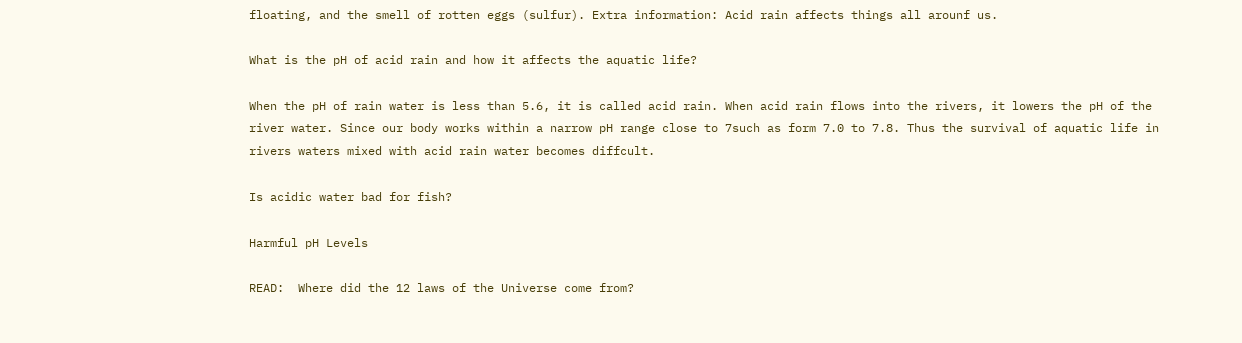floating, and the smell of rotten eggs (sulfur). Extra information: Acid rain affects things all arounf us.

What is the pH of acid rain and how it affects the aquatic life?

When the pH of rain water is less than 5.6, it is called acid rain. When acid rain flows into the rivers, it lowers the pH of the river water. Since our body works within a narrow pH range close to 7such as form 7.0 to 7.8. Thus the survival of aquatic life in rivers waters mixed with acid rain water becomes diffcult.

Is acidic water bad for fish?

Harmful pH Levels

READ:  Where did the 12 laws of the Universe come from?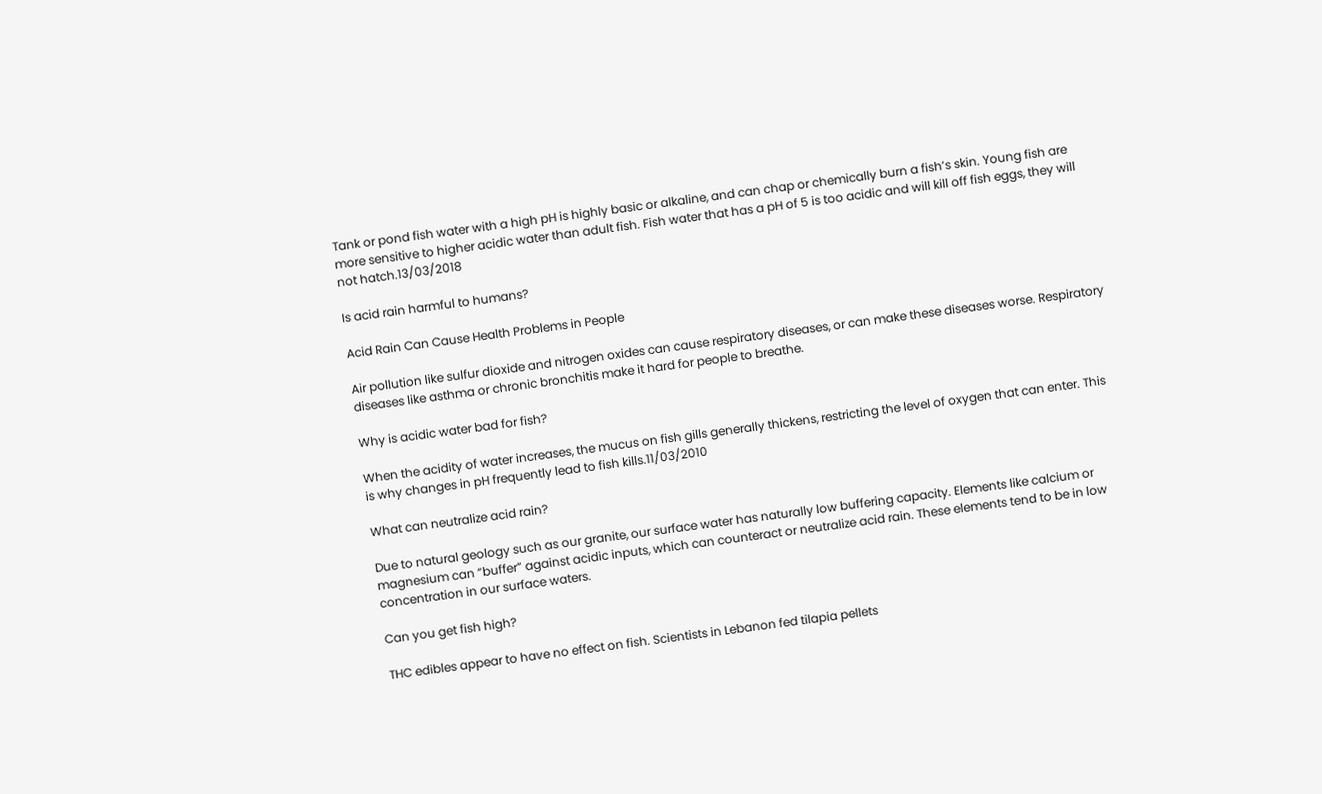Tank or pond fish water with a high pH is highly basic or alkaline, and can chap or chemically burn a fish’s skin. Young fish are more sensitive to higher acidic water than adult fish. Fish water that has a pH of 5 is too acidic and will kill off fish eggs, they will not hatch.13/03/2018

Is acid rain harmful to humans?

Acid Rain Can Cause Health Problems in People

Air pollution like sulfur dioxide and nitrogen oxides can cause respiratory diseases, or can make these diseases worse. Respiratory diseases like asthma or chronic bronchitis make it hard for people to breathe.

Why is acidic water bad for fish?

When the acidity of water increases, the mucus on fish gills generally thickens, restricting the level of oxygen that can enter. This is why changes in pH frequently lead to fish kills.11/03/2010

What can neutralize acid rain?

Due to natural geology such as our granite, our surface water has naturally low buffering capacity. Elements like calcium or magnesium can “buffer” against acidic inputs, which can counteract or neutralize acid rain. These elements tend to be in low concentration in our surface waters.

Can you get fish high?

THC edibles appear to have no effect on fish. Scientists in Lebanon fed tilapia pellets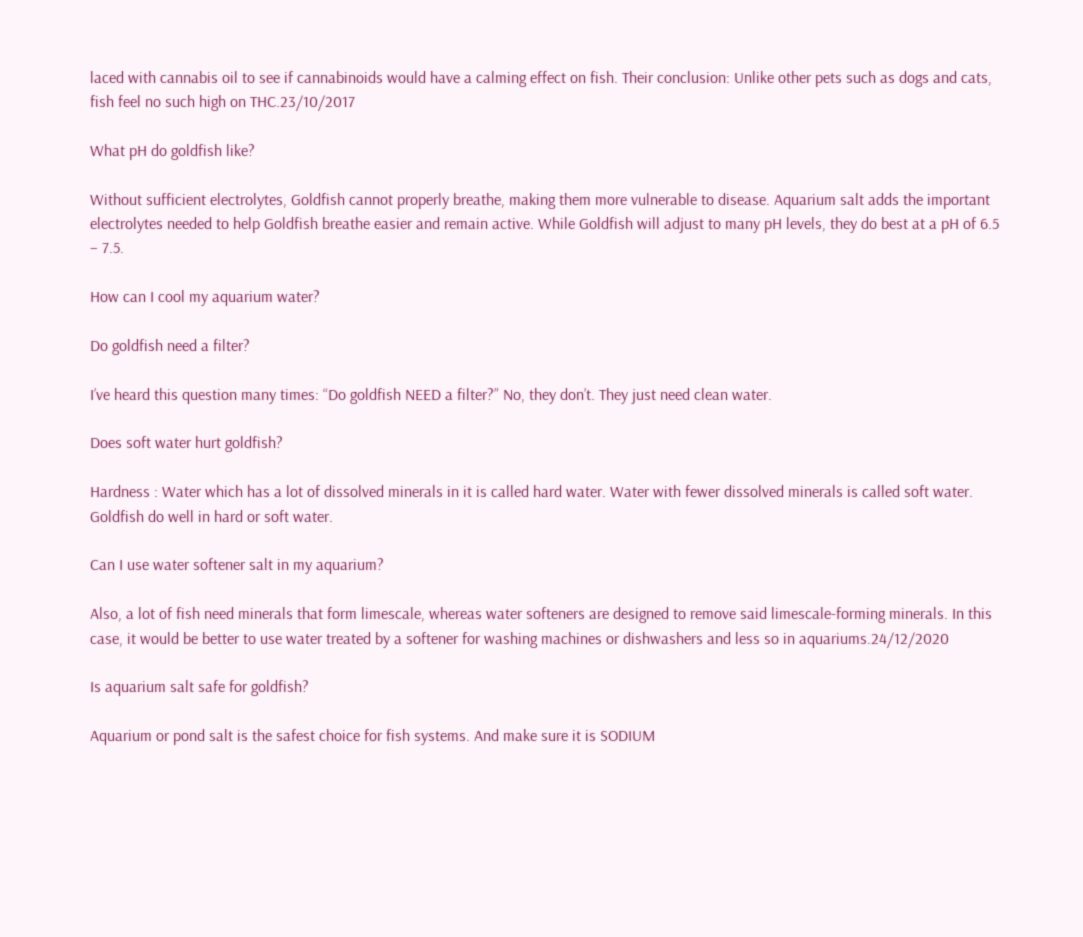laced with cannabis oil to see if cannabinoids would have a calming effect on fish. Their conclusion: Unlike other pets such as dogs and cats, fish feel no such high on THC.23/10/2017

What pH do goldfish like?

Without sufficient electrolytes, Goldfish cannot properly breathe, making them more vulnerable to disease. Aquarium salt adds the important electrolytes needed to help Goldfish breathe easier and remain active. While Goldfish will adjust to many pH levels, they do best at a pH of 6.5 – 7.5.

How can I cool my aquarium water?

Do goldfish need a filter?

I’ve heard this question many times: “Do goldfish NEED a filter?” No, they don’t. They just need clean water.

Does soft water hurt goldfish?

Hardness : Water which has a lot of dissolved minerals in it is called hard water. Water with fewer dissolved minerals is called soft water. Goldfish do well in hard or soft water.

Can I use water softener salt in my aquarium?

Also, a lot of fish need minerals that form limescale, whereas water softeners are designed to remove said limescale-forming minerals. In this case, it would be better to use water treated by a softener for washing machines or dishwashers and less so in aquariums.24/12/2020

Is aquarium salt safe for goldfish?

Aquarium or pond salt is the safest choice for fish systems. And make sure it is SODIUM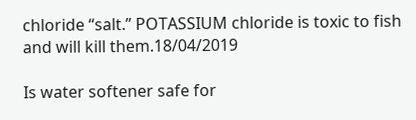chloride “salt.” POTASSIUM chloride is toxic to fish and will kill them.18/04/2019

Is water softener safe for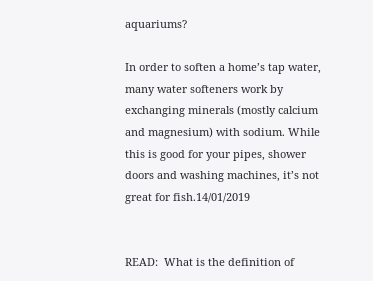aquariums?

In order to soften a home’s tap water, many water softeners work by exchanging minerals (mostly calcium and magnesium) with sodium. While this is good for your pipes, shower doors and washing machines, it’s not great for fish.14/01/2019


READ:  What is the definition of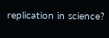replication in science?